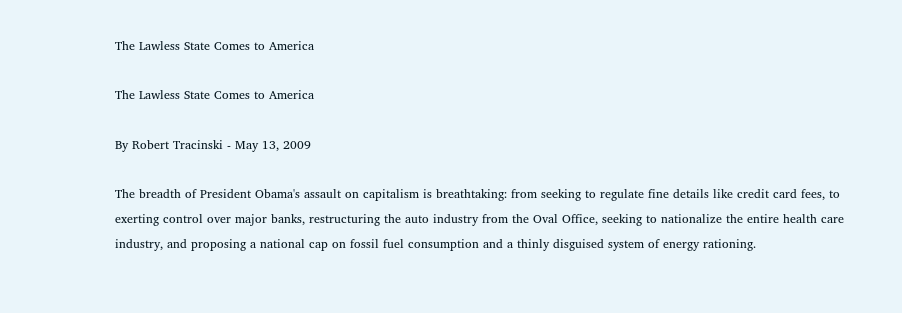The Lawless State Comes to America

The Lawless State Comes to America

By Robert Tracinski - May 13, 2009

The breadth of President Obama's assault on capitalism is breathtaking: from seeking to regulate fine details like credit card fees, to exerting control over major banks, restructuring the auto industry from the Oval Office, seeking to nationalize the entire health care industry, and proposing a national cap on fossil fuel consumption and a thinly disguised system of energy rationing.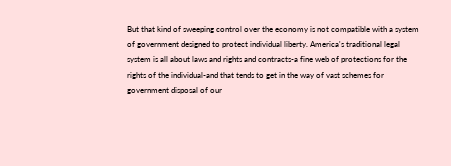But that kind of sweeping control over the economy is not compatible with a system of government designed to protect individual liberty. America's traditional legal system is all about laws and rights and contracts-a fine web of protections for the rights of the individual-and that tends to get in the way of vast schemes for government disposal of our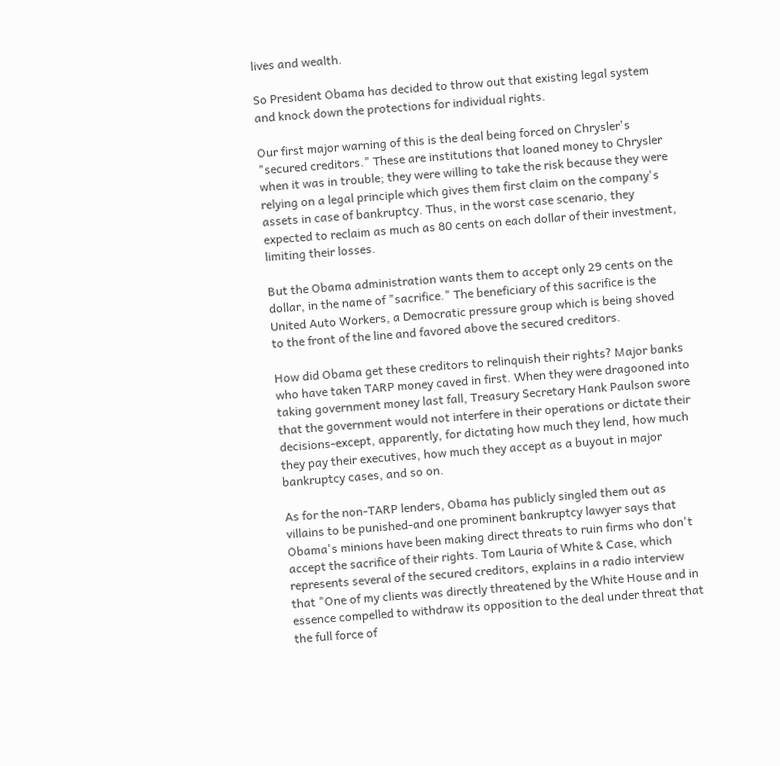lives and wealth.

So President Obama has decided to throw out that existing legal system and knock down the protections for individual rights.

Our first major warning of this is the deal being forced on Chrysler's "secured creditors." These are institutions that loaned money to Chrysler when it was in trouble; they were willing to take the risk because they were relying on a legal principle which gives them first claim on the company's assets in case of bankruptcy. Thus, in the worst case scenario, they expected to reclaim as much as 80 cents on each dollar of their investment, limiting their losses.

But the Obama administration wants them to accept only 29 cents on the dollar, in the name of "sacrifice." The beneficiary of this sacrifice is the United Auto Workers, a Democratic pressure group which is being shoved to the front of the line and favored above the secured creditors.

How did Obama get these creditors to relinquish their rights? Major banks who have taken TARP money caved in first. When they were dragooned into taking government money last fall, Treasury Secretary Hank Paulson swore that the government would not interfere in their operations or dictate their decisions-except, apparently, for dictating how much they lend, how much they pay their executives, how much they accept as a buyout in major bankruptcy cases, and so on.

As for the non-TARP lenders, Obama has publicly singled them out as villains to be punished-and one prominent bankruptcy lawyer says that Obama's minions have been making direct threats to ruin firms who don't accept the sacrifice of their rights. Tom Lauria of White & Case, which represents several of the secured creditors, explains in a radio interview that "One of my clients was directly threatened by the White House and in essence compelled to withdraw its opposition to the deal under threat that the full force of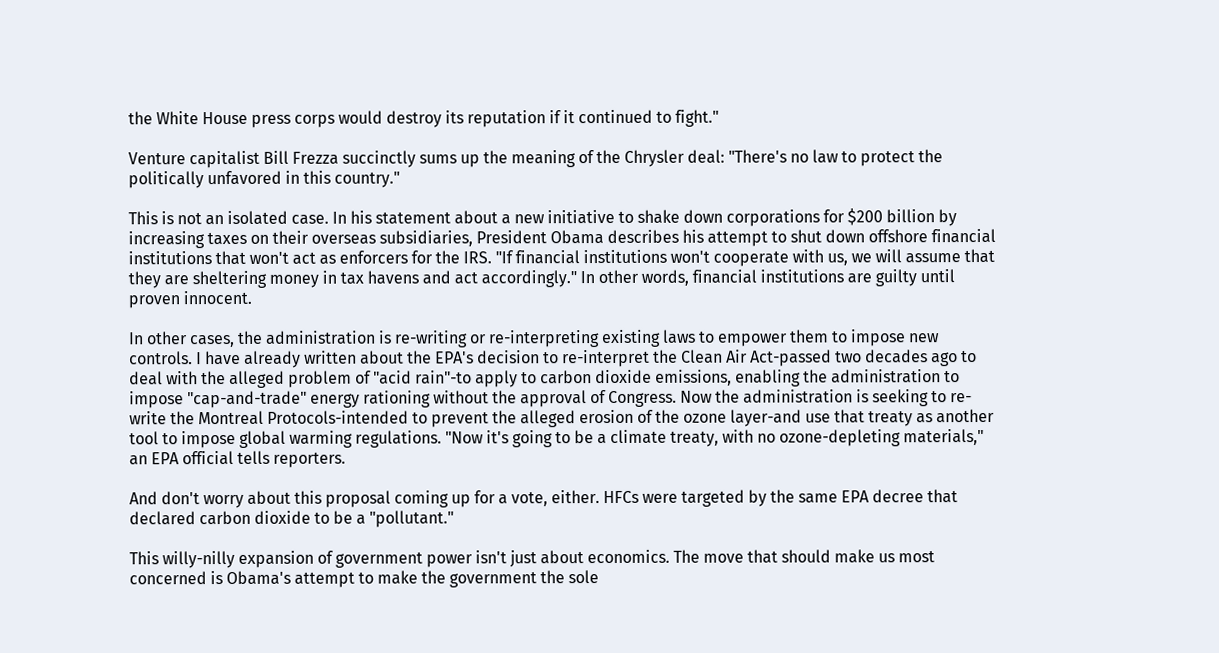the White House press corps would destroy its reputation if it continued to fight."

Venture capitalist Bill Frezza succinctly sums up the meaning of the Chrysler deal: "There's no law to protect the politically unfavored in this country."

This is not an isolated case. In his statement about a new initiative to shake down corporations for $200 billion by increasing taxes on their overseas subsidiaries, President Obama describes his attempt to shut down offshore financial institutions that won't act as enforcers for the IRS. "If financial institutions won't cooperate with us, we will assume that they are sheltering money in tax havens and act accordingly." In other words, financial institutions are guilty until proven innocent.

In other cases, the administration is re-writing or re-interpreting existing laws to empower them to impose new controls. I have already written about the EPA's decision to re-interpret the Clean Air Act-passed two decades ago to deal with the alleged problem of "acid rain"-to apply to carbon dioxide emissions, enabling the administration to impose "cap-and-trade" energy rationing without the approval of Congress. Now the administration is seeking to re-write the Montreal Protocols-intended to prevent the alleged erosion of the ozone layer-and use that treaty as another tool to impose global warming regulations. "Now it's going to be a climate treaty, with no ozone-depleting materials," an EPA official tells reporters.

And don't worry about this proposal coming up for a vote, either. HFCs were targeted by the same EPA decree that declared carbon dioxide to be a "pollutant."

This willy-nilly expansion of government power isn't just about economics. The move that should make us most concerned is Obama's attempt to make the government the sole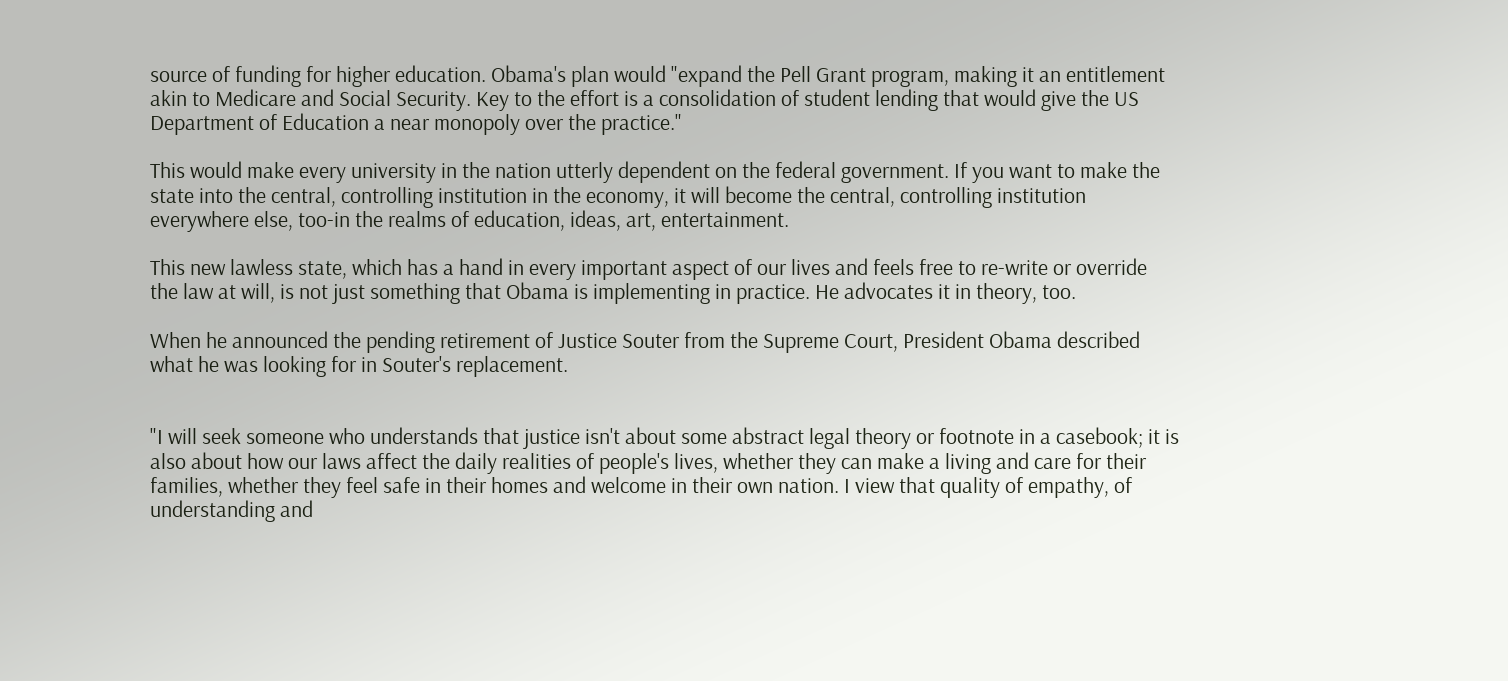source of funding for higher education. Obama's plan would "expand the Pell Grant program, making it an entitlement akin to Medicare and Social Security. Key to the effort is a consolidation of student lending that would give the US Department of Education a near monopoly over the practice."

This would make every university in the nation utterly dependent on the federal government. If you want to make the state into the central, controlling institution in the economy, it will become the central, controlling institution everywhere else, too-in the realms of education, ideas, art, entertainment.

This new lawless state, which has a hand in every important aspect of our lives and feels free to re-write or override the law at will, is not just something that Obama is implementing in practice. He advocates it in theory, too.

When he announced the pending retirement of Justice Souter from the Supreme Court, President Obama described what he was looking for in Souter's replacement.


"I will seek someone who understands that justice isn't about some abstract legal theory or footnote in a casebook; it is also about how our laws affect the daily realities of people's lives, whether they can make a living and care for their families, whether they feel safe in their homes and welcome in their own nation. I view that quality of empathy, of understanding and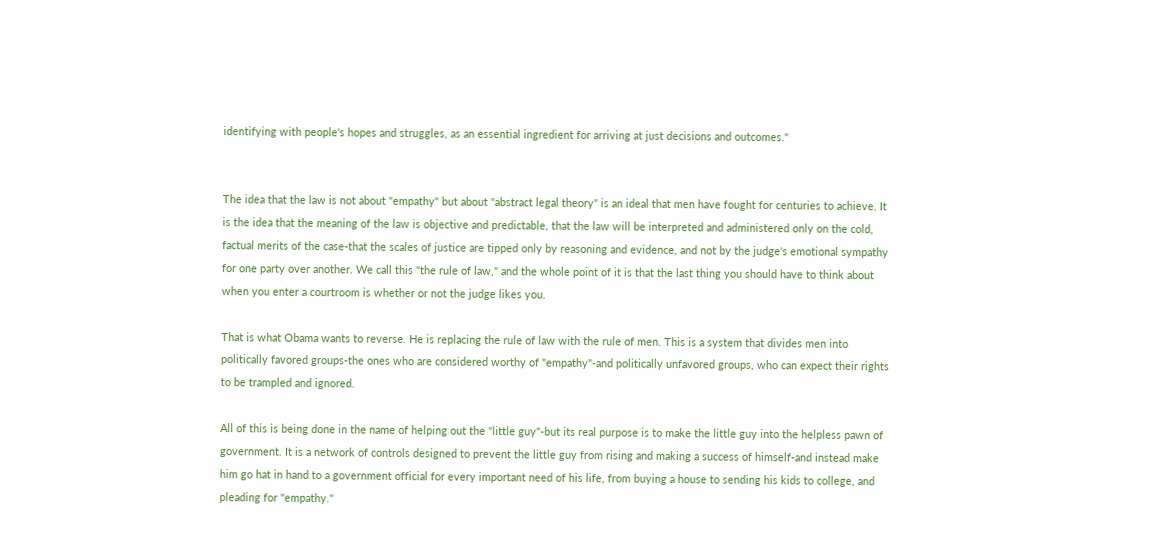identifying with people's hopes and struggles, as an essential ingredient for arriving at just decisions and outcomes."


The idea that the law is not about "empathy" but about "abstract legal theory" is an ideal that men have fought for centuries to achieve. It is the idea that the meaning of the law is objective and predictable, that the law will be interpreted and administered only on the cold, factual merits of the case-that the scales of justice are tipped only by reasoning and evidence, and not by the judge's emotional sympathy for one party over another. We call this "the rule of law," and the whole point of it is that the last thing you should have to think about when you enter a courtroom is whether or not the judge likes you.

That is what Obama wants to reverse. He is replacing the rule of law with the rule of men. This is a system that divides men into politically favored groups-the ones who are considered worthy of "empathy"-and politically unfavored groups, who can expect their rights to be trampled and ignored.

All of this is being done in the name of helping out the "little guy"-but its real purpose is to make the little guy into the helpless pawn of government. It is a network of controls designed to prevent the little guy from rising and making a success of himself-and instead make him go hat in hand to a government official for every important need of his life, from buying a house to sending his kids to college, and pleading for "empathy."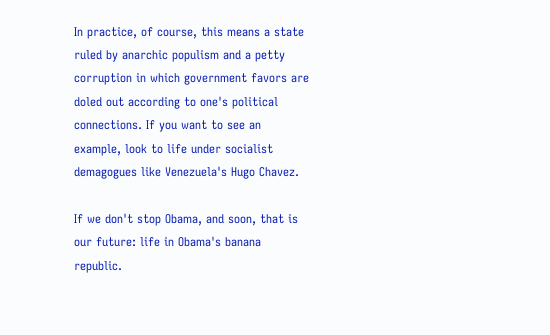In practice, of course, this means a state ruled by anarchic populism and a petty corruption in which government favors are doled out according to one's political connections. If you want to see an example, look to life under socialist demagogues like Venezuela's Hugo Chavez.

If we don't stop Obama, and soon, that is our future: life in Obama's banana republic.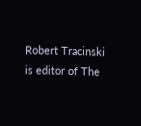Robert Tracinski is editor of The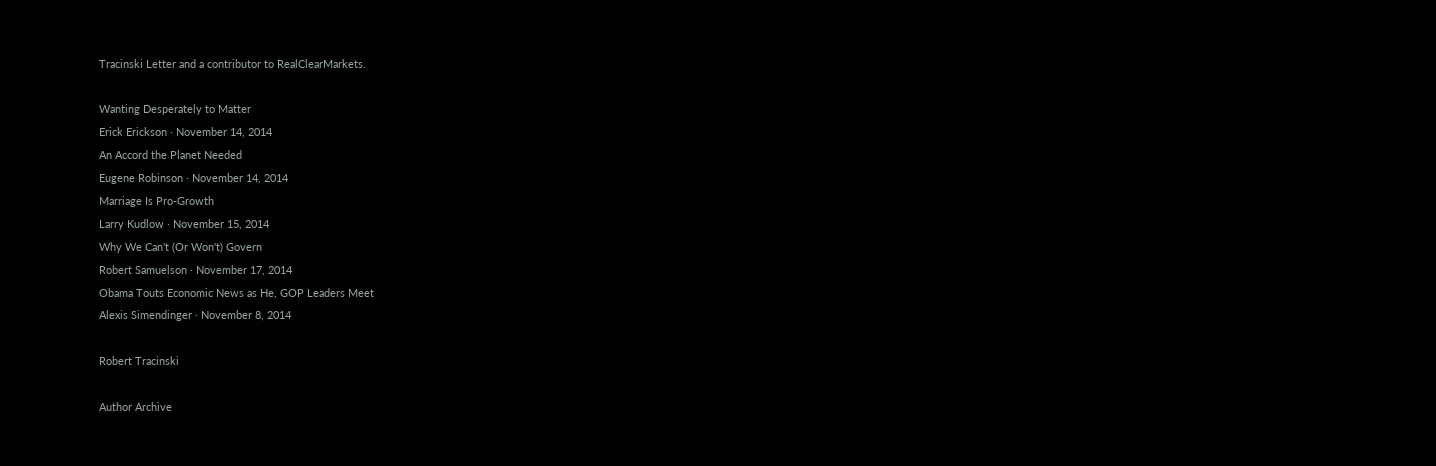Tracinski Letter and a contributor to RealClearMarkets.

Wanting Desperately to Matter
Erick Erickson · November 14, 2014
An Accord the Planet Needed
Eugene Robinson · November 14, 2014
Marriage Is Pro-Growth
Larry Kudlow · November 15, 2014
Why We Can't (Or Won't) Govern
Robert Samuelson · November 17, 2014
Obama Touts Economic News as He, GOP Leaders Meet
Alexis Simendinger · November 8, 2014

Robert Tracinski

Author Archive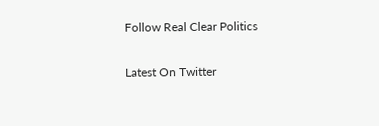Follow Real Clear Politics

Latest On Twitter